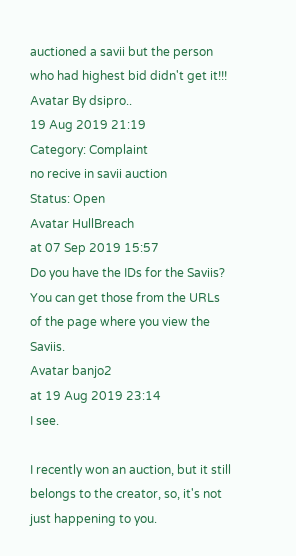auctioned a savii but the person who had highest bid didn't get it!!!
Avatar By dsipro..
19 Aug 2019 21:19
Category: Complaint
no recive in savii auction
Status: Open
Avatar HullBreach
at 07 Sep 2019 15:57
Do you have the IDs for the Saviis? You can get those from the URLs of the page where you view the Saviis.
Avatar banjo2
at 19 Aug 2019 23:14
I see.

I recently won an auction, but it still belongs to the creator, so, it's not just happening to you.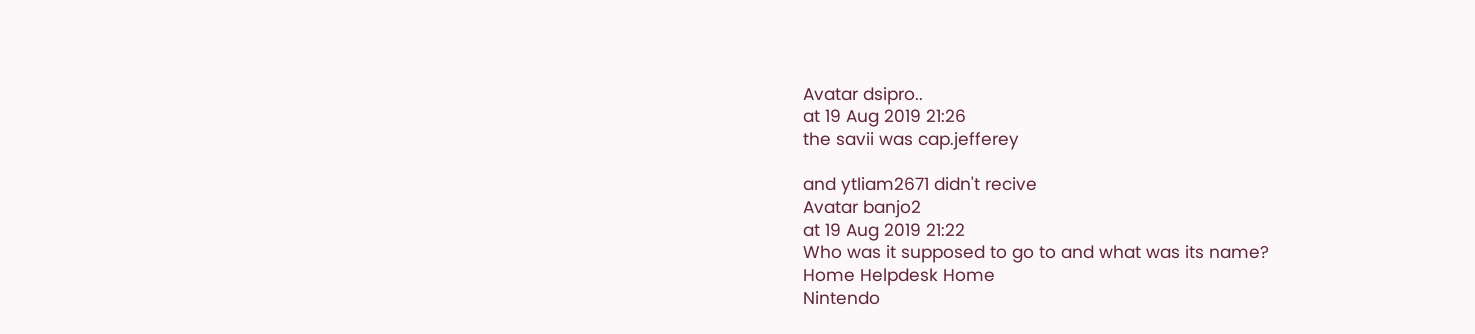Avatar dsipro..
at 19 Aug 2019 21:26
the savii was cap.jefferey

and ytliam2671 didn't recive
Avatar banjo2
at 19 Aug 2019 21:22
Who was it supposed to go to and what was its name?
Home Helpdesk Home
Nintendo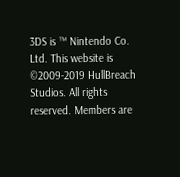3DS is ™ Nintendo Co. Ltd. This website is ©2009-2019 HullBreach Studios. All rights reserved. Members are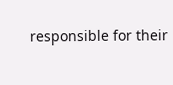responsible for their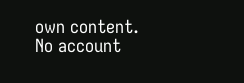own content. No account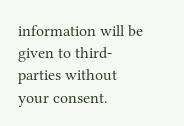information will be given to third-parties without your consent.